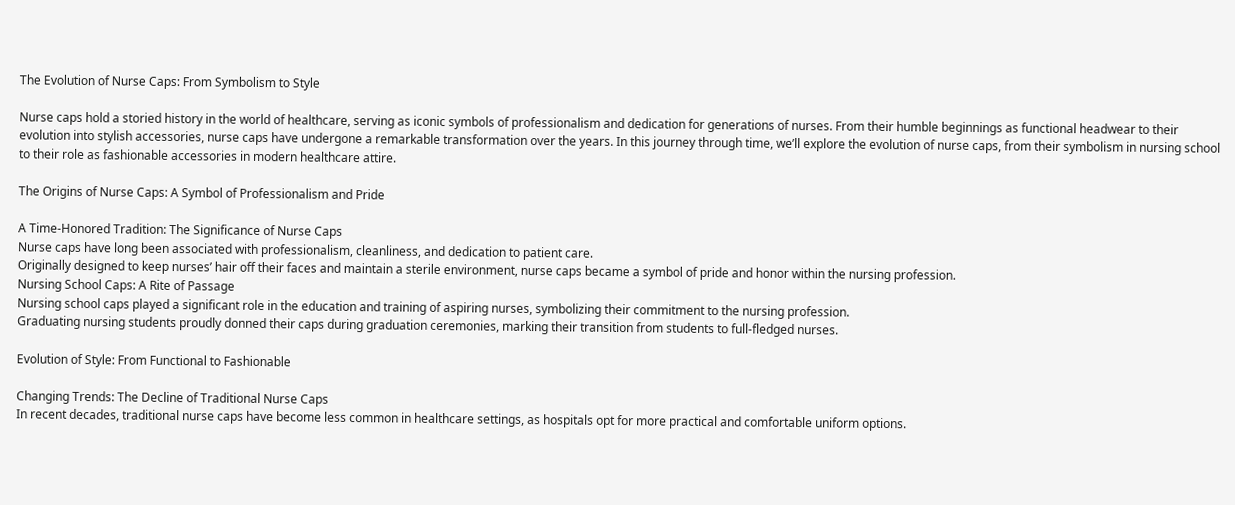The Evolution of Nurse Caps: From Symbolism to Style

Nurse caps hold a storied history in the world of healthcare, serving as iconic symbols of professionalism and dedication for generations of nurses. From their humble beginnings as functional headwear to their evolution into stylish accessories, nurse caps have undergone a remarkable transformation over the years. In this journey through time, we’ll explore the evolution of nurse caps, from their symbolism in nursing school to their role as fashionable accessories in modern healthcare attire.

The Origins of Nurse Caps: A Symbol of Professionalism and Pride

A Time-Honored Tradition: The Significance of Nurse Caps
Nurse caps have long been associated with professionalism, cleanliness, and dedication to patient care.
Originally designed to keep nurses’ hair off their faces and maintain a sterile environment, nurse caps became a symbol of pride and honor within the nursing profession.
Nursing School Caps: A Rite of Passage
Nursing school caps played a significant role in the education and training of aspiring nurses, symbolizing their commitment to the nursing profession.
Graduating nursing students proudly donned their caps during graduation ceremonies, marking their transition from students to full-fledged nurses.

Evolution of Style: From Functional to Fashionable

Changing Trends: The Decline of Traditional Nurse Caps
In recent decades, traditional nurse caps have become less common in healthcare settings, as hospitals opt for more practical and comfortable uniform options.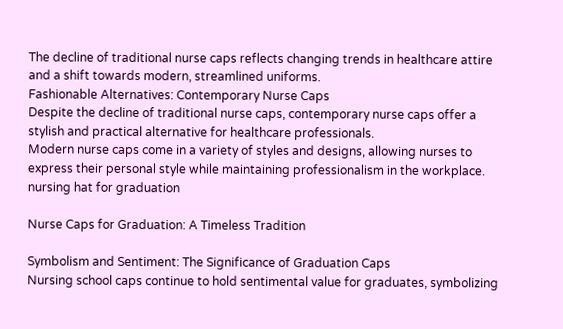The decline of traditional nurse caps reflects changing trends in healthcare attire and a shift towards modern, streamlined uniforms.
Fashionable Alternatives: Contemporary Nurse Caps
Despite the decline of traditional nurse caps, contemporary nurse caps offer a stylish and practical alternative for healthcare professionals.
Modern nurse caps come in a variety of styles and designs, allowing nurses to express their personal style while maintaining professionalism in the workplace. nursing hat for graduation

Nurse Caps for Graduation: A Timeless Tradition

Symbolism and Sentiment: The Significance of Graduation Caps
Nursing school caps continue to hold sentimental value for graduates, symbolizing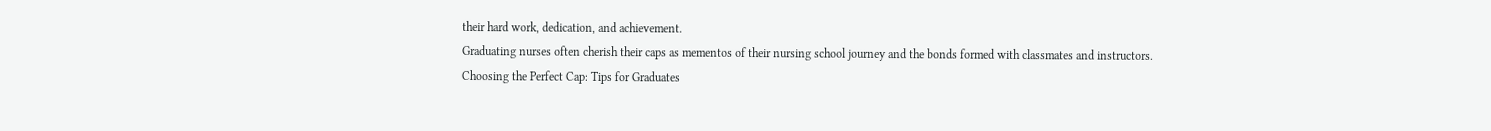their hard work, dedication, and achievement.
Graduating nurses often cherish their caps as mementos of their nursing school journey and the bonds formed with classmates and instructors.
Choosing the Perfect Cap: Tips for Graduates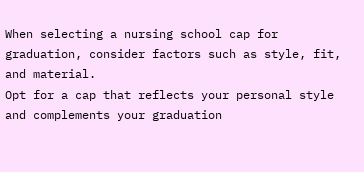When selecting a nursing school cap for graduation, consider factors such as style, fit, and material.
Opt for a cap that reflects your personal style and complements your graduation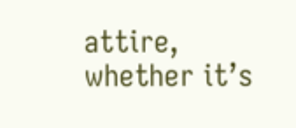attire, whether it’s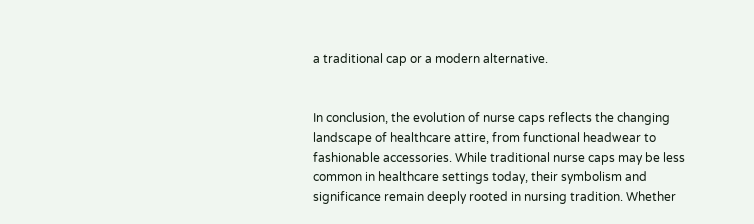a traditional cap or a modern alternative.


In conclusion, the evolution of nurse caps reflects the changing landscape of healthcare attire, from functional headwear to fashionable accessories. While traditional nurse caps may be less common in healthcare settings today, their symbolism and significance remain deeply rooted in nursing tradition. Whether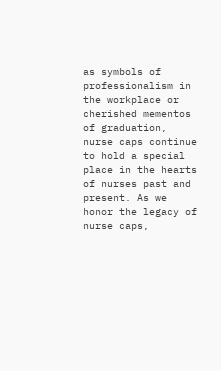as symbols of professionalism in the workplace or cherished mementos of graduation, nurse caps continue to hold a special place in the hearts of nurses past and present. As we honor the legacy of nurse caps,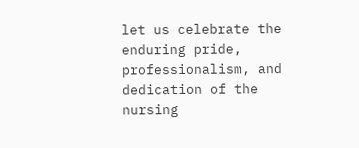let us celebrate the enduring pride, professionalism, and dedication of the nursing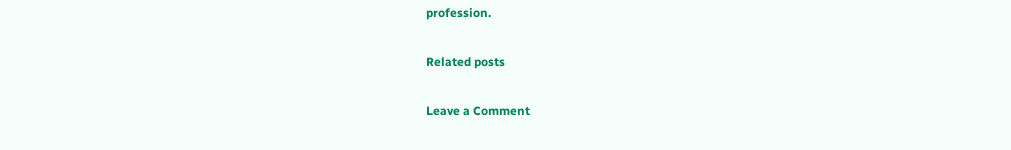profession.

Related posts

Leave a Comment